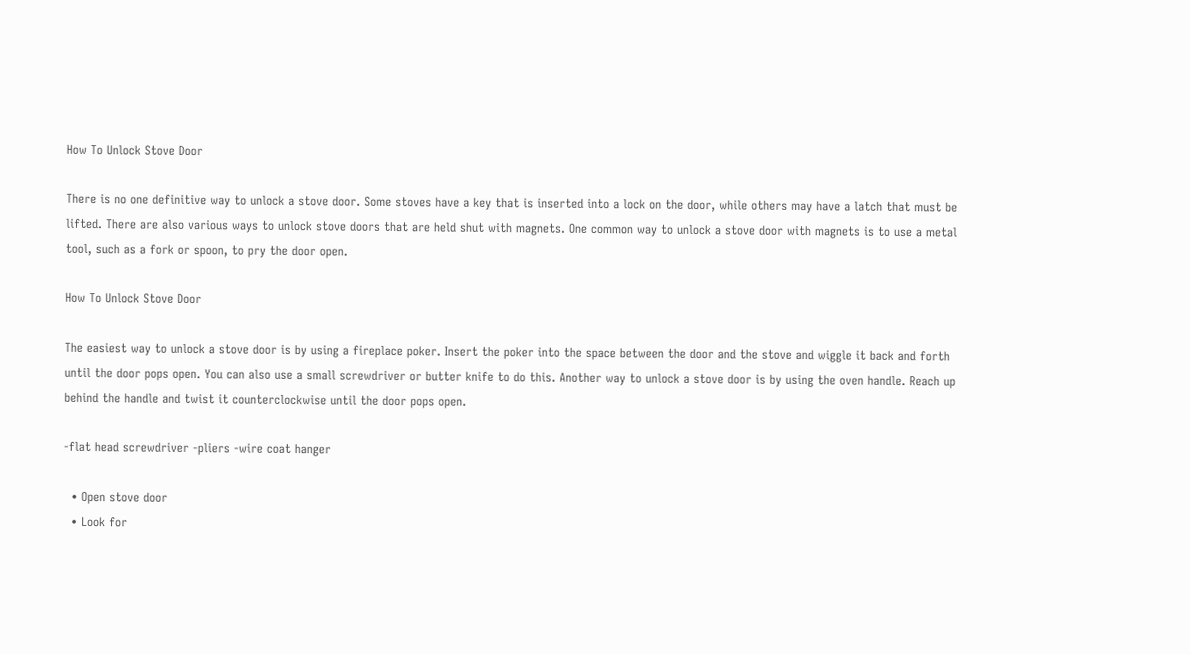How To Unlock Stove Door

There is no one definitive way to unlock a stove door. Some stoves have a key that is inserted into a lock on the door, while others may have a latch that must be lifted. There are also various ways to unlock stove doors that are held shut with magnets. One common way to unlock a stove door with magnets is to use a metal tool, such as a fork or spoon, to pry the door open.

How To Unlock Stove Door

The easiest way to unlock a stove door is by using a fireplace poker. Insert the poker into the space between the door and the stove and wiggle it back and forth until the door pops open. You can also use a small screwdriver or butter knife to do this. Another way to unlock a stove door is by using the oven handle. Reach up behind the handle and twist it counterclockwise until the door pops open.

-flat head screwdriver -pliers -wire coat hanger

  • Open stove door
  • Look for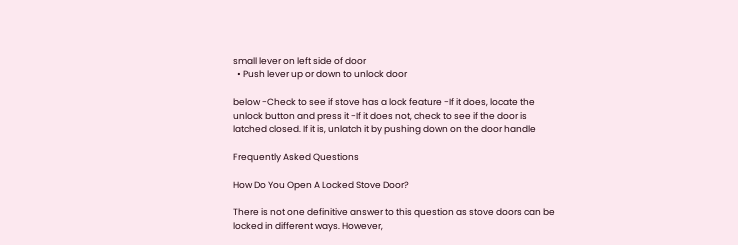small lever on left side of door
  • Push lever up or down to unlock door

below -Check to see if stove has a lock feature -If it does, locate the unlock button and press it -If it does not, check to see if the door is latched closed. If it is, unlatch it by pushing down on the door handle

Frequently Asked Questions

How Do You Open A Locked Stove Door?

There is not one definitive answer to this question as stove doors can be locked in different ways. However,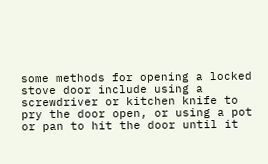some methods for opening a locked stove door include using a screwdriver or kitchen knife to pry the door open, or using a pot or pan to hit the door until it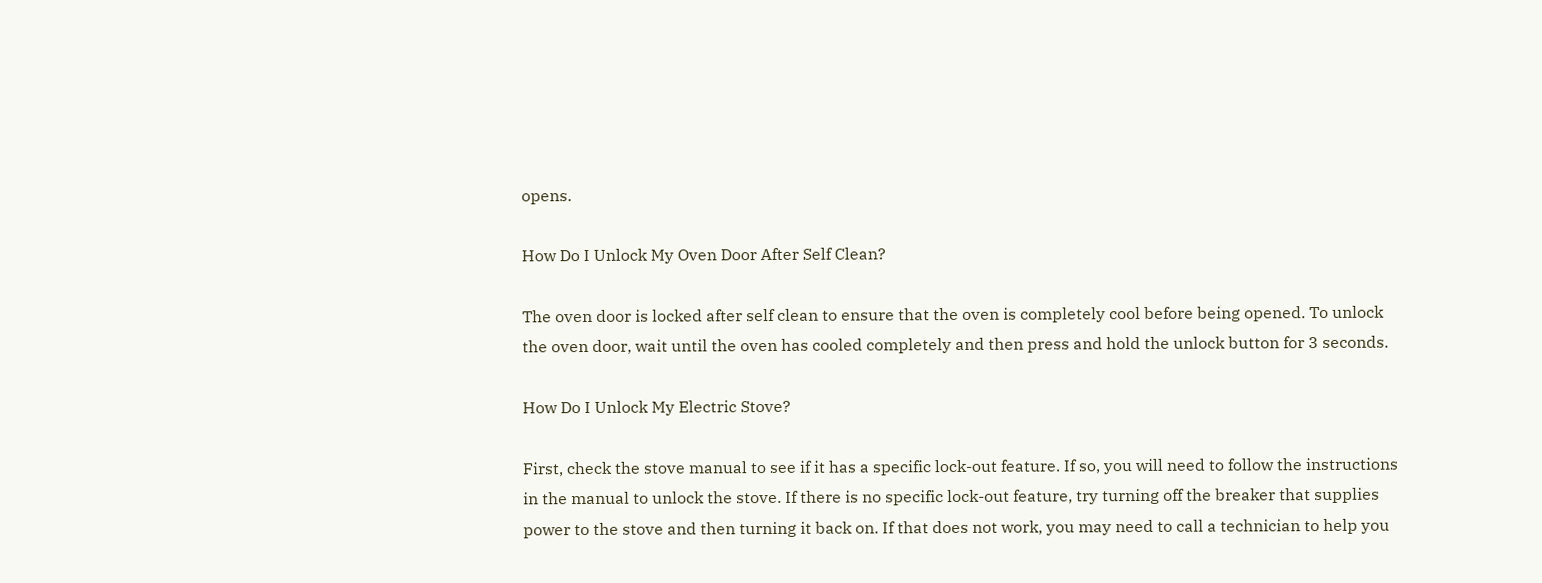opens.

How Do I Unlock My Oven Door After Self Clean?

The oven door is locked after self clean to ensure that the oven is completely cool before being opened. To unlock the oven door, wait until the oven has cooled completely and then press and hold the unlock button for 3 seconds.

How Do I Unlock My Electric Stove?

First, check the stove manual to see if it has a specific lock-out feature. If so, you will need to follow the instructions in the manual to unlock the stove. If there is no specific lock-out feature, try turning off the breaker that supplies power to the stove and then turning it back on. If that does not work, you may need to call a technician to help you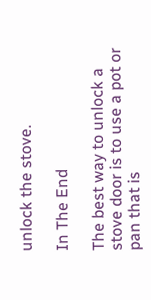unlock the stove.

In The End

The best way to unlock a stove door is to use a pot or pan that is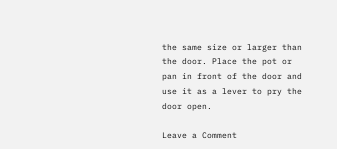the same size or larger than the door. Place the pot or pan in front of the door and use it as a lever to pry the door open.

Leave a Comment